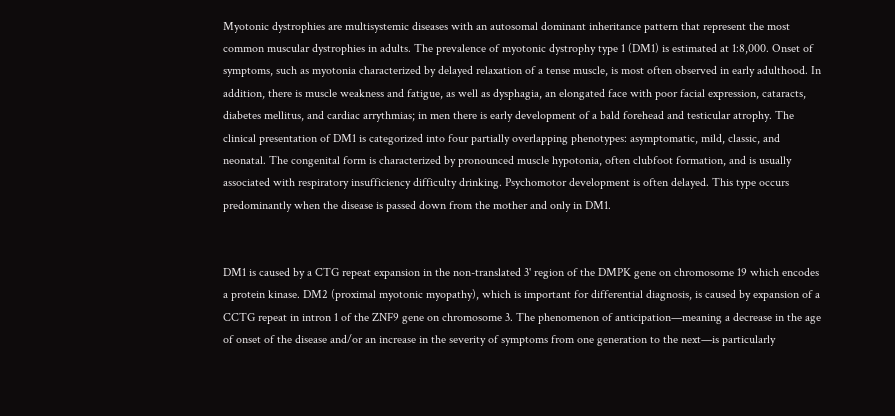Myotonic dystrophies are multisystemic diseases with an autosomal dominant inheritance pattern that represent the most common muscular dystrophies in adults. The prevalence of myotonic dystrophy type 1 (DM1) is estimated at 1:8,000. Onset of symptoms, such as myotonia characterized by delayed relaxation of a tense muscle, is most often observed in early adulthood. In addition, there is muscle weakness and fatigue, as well as dysphagia, an elongated face with poor facial expression, cataracts, diabetes mellitus, and cardiac arrythmias; in men there is early development of a bald forehead and testicular atrophy. The clinical presentation of DM1 is categorized into four partially overlapping phenotypes: asymptomatic, mild, classic, and neonatal. The congenital form is characterized by pronounced muscle hypotonia, often clubfoot formation, and is usually associated with respiratory insufficiency difficulty drinking. Psychomotor development is often delayed. This type occurs predominantly when the disease is passed down from the mother and only in DM1.


DM1 is caused by a CTG repeat expansion in the non-translated 3' region of the DMPK gene on chromosome 19 which encodes a protein kinase. DM2 (proximal myotonic myopathy), which is important for differential diagnosis, is caused by expansion of a CCTG repeat in intron 1 of the ZNF9 gene on chromosome 3. The phenomenon of anticipation—meaning a decrease in the age of onset of the disease and/or an increase in the severity of symptoms from one generation to the next—is particularly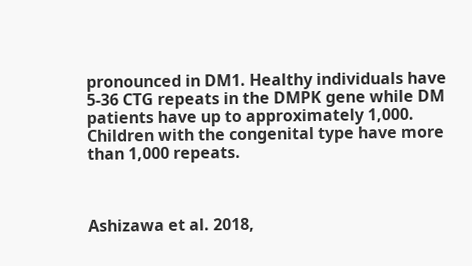pronounced in DM1. Healthy individuals have 5-36 CTG repeats in the DMPK gene while DM patients have up to approximately 1,000. Children with the congenital type have more than 1,000 repeats.



Ashizawa et al. 2018,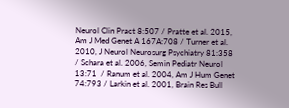Neurol Clin Pract 8:507 / Pratte et al. 2015, Am J Med Genet A 167A:708 / Turner et al. 2010, J Neurol Neurosurg Psychiatry 81:358 / Schara et al. 2006, Semin Pediatr Neurol 13:71  / Ranum et al. 2004, Am J Hum Genet 74:793 / Larkin et al. 2001, Brain Res Bull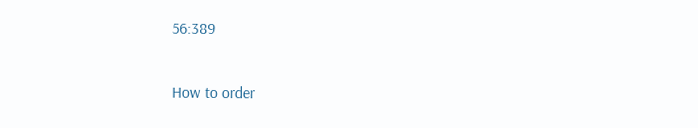56:389

How to order